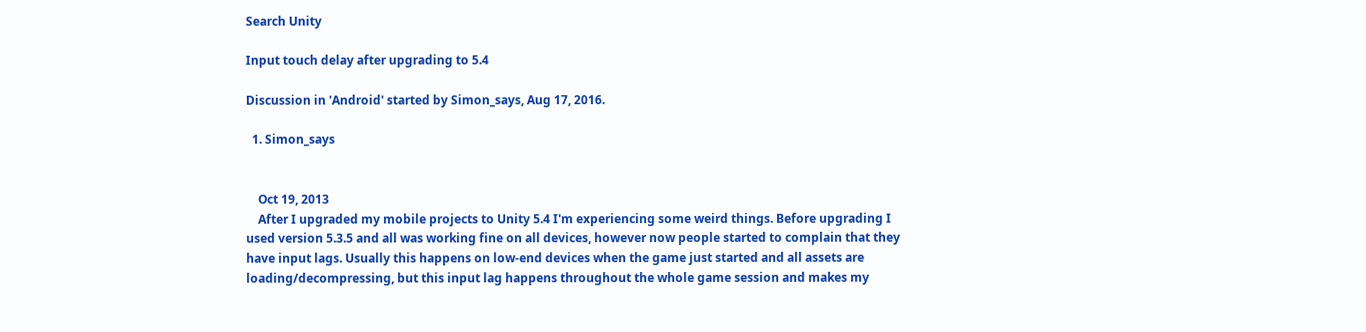Search Unity

Input touch delay after upgrading to 5.4

Discussion in 'Android' started by Simon_says, Aug 17, 2016.

  1. Simon_says


    Oct 19, 2013
    After I upgraded my mobile projects to Unity 5.4 I'm experiencing some weird things. Before upgrading I used version 5.3.5 and all was working fine on all devices, however now people started to complain that they have input lags. Usually this happens on low-end devices when the game just started and all assets are loading/decompressing, but this input lag happens throughout the whole game session and makes my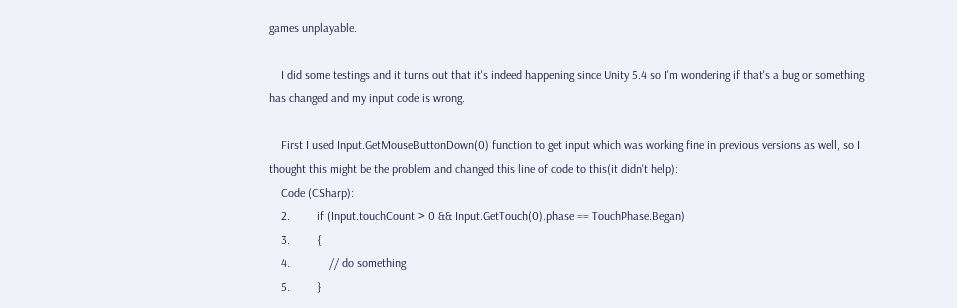games unplayable.

    I did some testings and it turns out that it's indeed happening since Unity 5.4 so I'm wondering if that's a bug or something has changed and my input code is wrong.

    First I used Input.GetMouseButtonDown(0) function to get input which was working fine in previous versions as well, so I thought this might be the problem and changed this line of code to this(it didn't help):
    Code (CSharp):
    2.         if (Input.touchCount > 0 && Input.GetTouch(0).phase == TouchPhase.Began)
    3.         {
    4.             // do something
    5.         }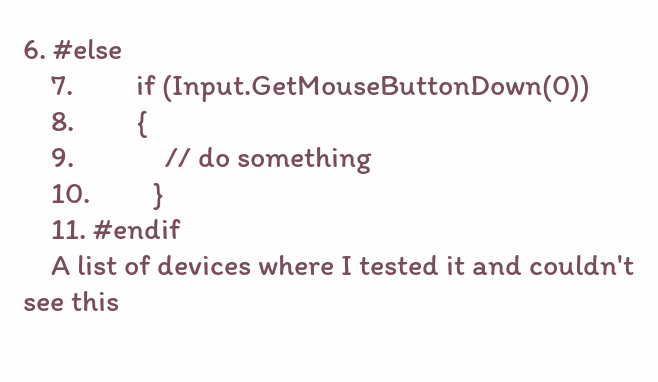6. #else
    7.         if (Input.GetMouseButtonDown(0))
    8.         {
    9.             // do something
    10.         }
    11. #endif
    A list of devices where I tested it and couldn't see this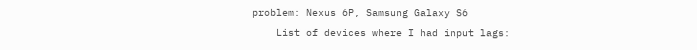problem: Nexus 6P, Samsung Galaxy S6
    List of devices where I had input lags: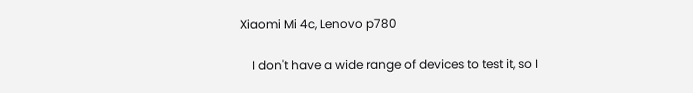Xiaomi Mi 4c, Lenovo p780

    I don't have a wide range of devices to test it, so I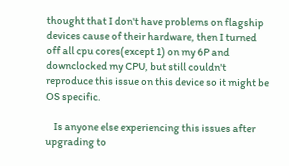thought that I don't have problems on flagship devices cause of their hardware, then I turned off all cpu cores(except 1) on my 6P and downclocked my CPU, but still couldn't reproduce this issue on this device so it might be OS specific.

    Is anyone else experiencing this issues after upgrading to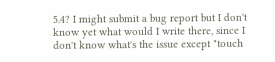5.4? I might submit a bug report but I don't know yet what would I write there, since I don't know what's the issue except "touch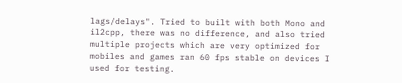lags/delays". Tried to built with both Mono and il2cpp, there was no difference, and also tried multiple projects which are very optimized for mobiles and games ran 60 fps stable on devices I used for testing.